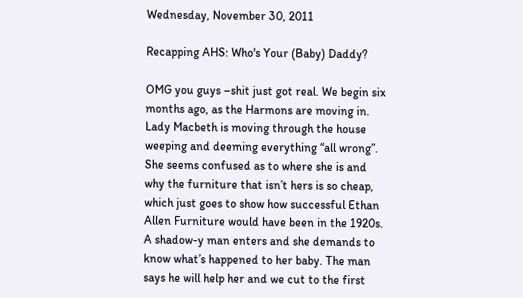Wednesday, November 30, 2011

Recapping AHS: Who's Your (Baby) Daddy?

OMG you guys –shit just got real. We begin six months ago, as the Harmons are moving in. Lady Macbeth is moving through the house weeping and deeming everything “all wrong”. She seems confused as to where she is and why the furniture that isn’t hers is so cheap, which just goes to show how successful Ethan Allen Furniture would have been in the 1920s. A shadow-y man enters and she demands to know what’s happened to her baby. The man says he will help her and we cut to the first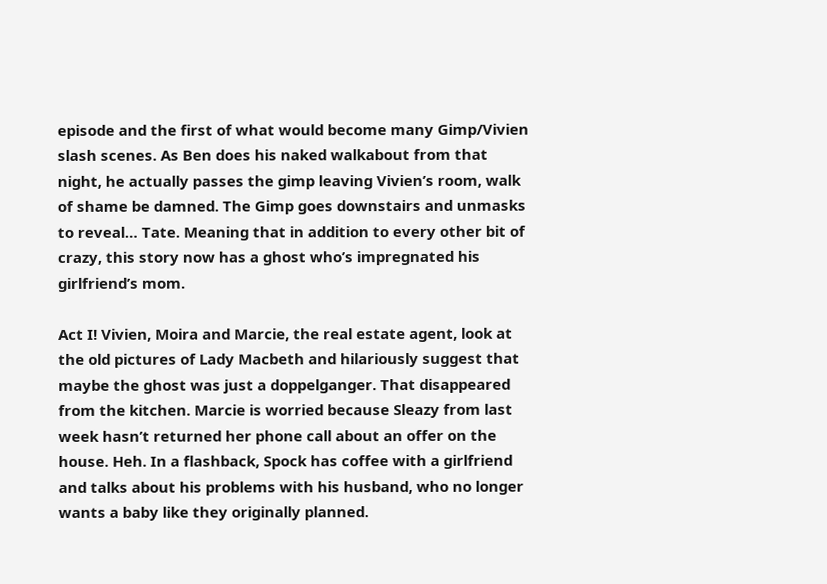episode and the first of what would become many Gimp/Vivien slash scenes. As Ben does his naked walkabout from that night, he actually passes the gimp leaving Vivien’s room, walk of shame be damned. The Gimp goes downstairs and unmasks to reveal… Tate. Meaning that in addition to every other bit of crazy, this story now has a ghost who’s impregnated his girlfriend’s mom.

Act I! Vivien, Moira and Marcie, the real estate agent, look at the old pictures of Lady Macbeth and hilariously suggest that maybe the ghost was just a doppelganger. That disappeared from the kitchen. Marcie is worried because Sleazy from last week hasn’t returned her phone call about an offer on the house. Heh. In a flashback, Spock has coffee with a girlfriend and talks about his problems with his husband, who no longer wants a baby like they originally planned.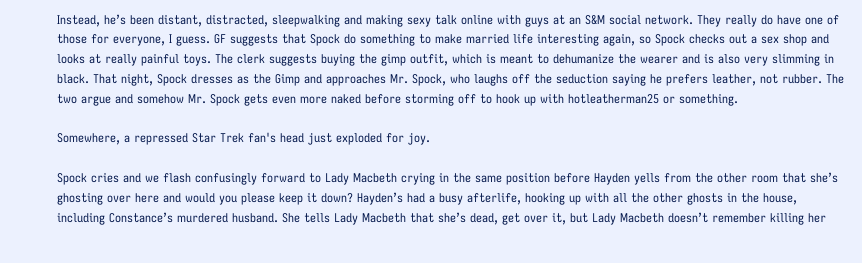Instead, he’s been distant, distracted, sleepwalking and making sexy talk online with guys at an S&M social network. They really do have one of those for everyone, I guess. GF suggests that Spock do something to make married life interesting again, so Spock checks out a sex shop and looks at really painful toys. The clerk suggests buying the gimp outfit, which is meant to dehumanize the wearer and is also very slimming in black. That night, Spock dresses as the Gimp and approaches Mr. Spock, who laughs off the seduction saying he prefers leather, not rubber. The two argue and somehow Mr. Spock gets even more naked before storming off to hook up with hotleatherman25 or something.

Somewhere, a repressed Star Trek fan's head just exploded for joy.

Spock cries and we flash confusingly forward to Lady Macbeth crying in the same position before Hayden yells from the other room that she’s ghosting over here and would you please keep it down? Hayden’s had a busy afterlife, hooking up with all the other ghosts in the house, including Constance’s murdered husband. She tells Lady Macbeth that she’s dead, get over it, but Lady Macbeth doesn’t remember killing her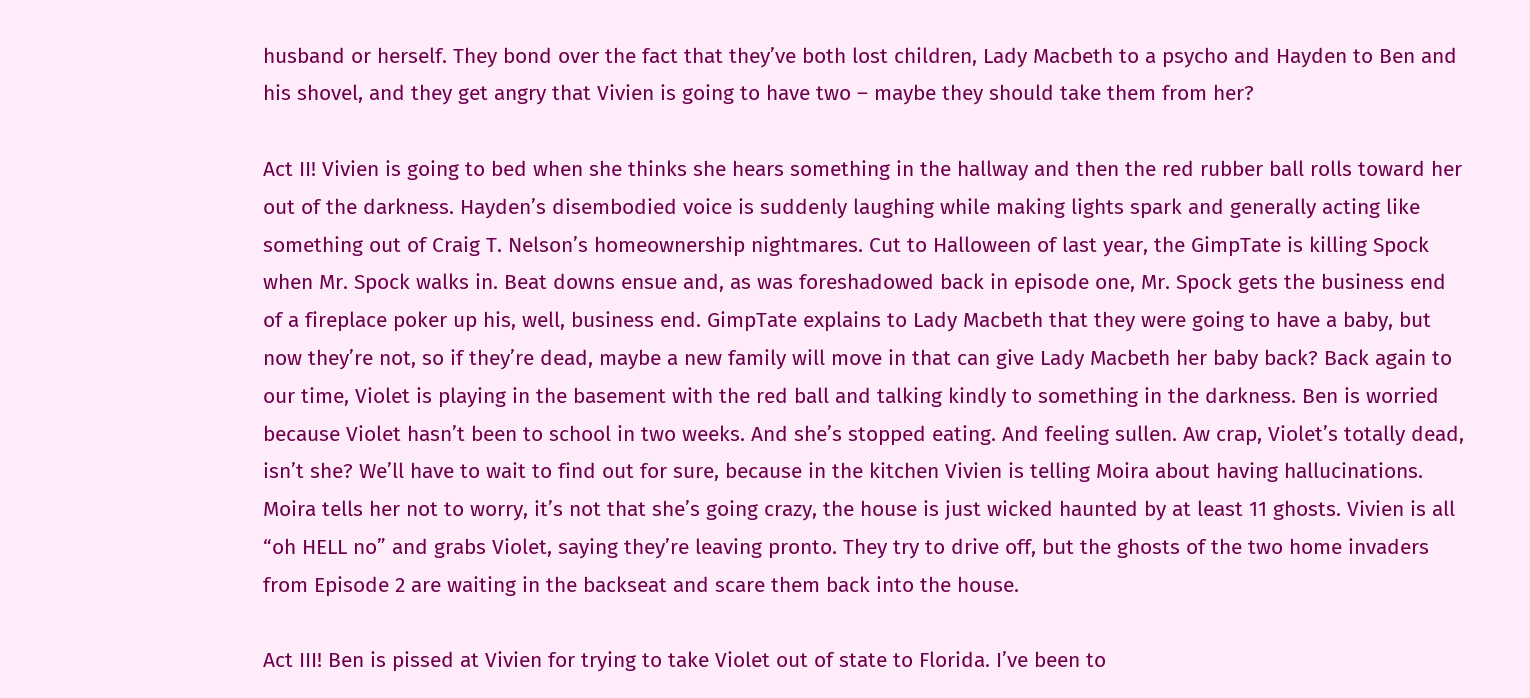husband or herself. They bond over the fact that they’ve both lost children, Lady Macbeth to a psycho and Hayden to Ben and his shovel, and they get angry that Vivien is going to have two – maybe they should take them from her?

Act II! Vivien is going to bed when she thinks she hears something in the hallway and then the red rubber ball rolls toward her out of the darkness. Hayden’s disembodied voice is suddenly laughing while making lights spark and generally acting like something out of Craig T. Nelson’s homeownership nightmares. Cut to Halloween of last year, the GimpTate is killing Spock when Mr. Spock walks in. Beat downs ensue and, as was foreshadowed back in episode one, Mr. Spock gets the business end of a fireplace poker up his, well, business end. GimpTate explains to Lady Macbeth that they were going to have a baby, but now they’re not, so if they’re dead, maybe a new family will move in that can give Lady Macbeth her baby back? Back again to our time, Violet is playing in the basement with the red ball and talking kindly to something in the darkness. Ben is worried because Violet hasn’t been to school in two weeks. And she’s stopped eating. And feeling sullen. Aw crap, Violet’s totally dead, isn’t she? We’ll have to wait to find out for sure, because in the kitchen Vivien is telling Moira about having hallucinations. Moira tells her not to worry, it’s not that she’s going crazy, the house is just wicked haunted by at least 11 ghosts. Vivien is all “oh HELL no” and grabs Violet, saying they’re leaving pronto. They try to drive off, but the ghosts of the two home invaders from Episode 2 are waiting in the backseat and scare them back into the house.

Act III! Ben is pissed at Vivien for trying to take Violet out of state to Florida. I’ve been to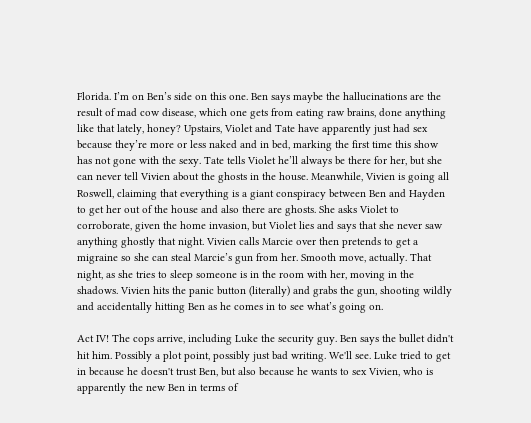Florida. I’m on Ben’s side on this one. Ben says maybe the hallucinations are the result of mad cow disease, which one gets from eating raw brains, done anything like that lately, honey? Upstairs, Violet and Tate have apparently just had sex because they’re more or less naked and in bed, marking the first time this show has not gone with the sexy. Tate tells Violet he’ll always be there for her, but she can never tell Vivien about the ghosts in the house. Meanwhile, Vivien is going all Roswell, claiming that everything is a giant conspiracy between Ben and Hayden to get her out of the house and also there are ghosts. She asks Violet to corroborate, given the home invasion, but Violet lies and says that she never saw anything ghostly that night. Vivien calls Marcie over then pretends to get a migraine so she can steal Marcie’s gun from her. Smooth move, actually. That night, as she tries to sleep someone is in the room with her, moving in the shadows. Vivien hits the panic button (literally) and grabs the gun, shooting wildly and accidentally hitting Ben as he comes in to see what’s going on.

Act IV! The cops arrive, including Luke the security guy. Ben says the bullet didn't hit him. Possibly a plot point, possibly just bad writing. We'll see. Luke tried to get in because he doesn't trust Ben, but also because he wants to sex Vivien, who is apparently the new Ben in terms of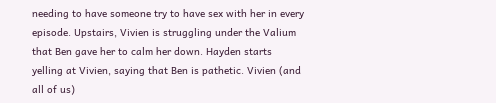needing to have someone try to have sex with her in every episode. Upstairs, Vivien is struggling under the Valium that Ben gave her to calm her down. Hayden starts yelling at Vivien, saying that Ben is pathetic. Vivien (and all of us)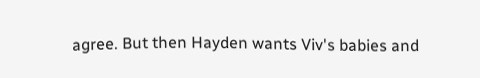agree. But then Hayden wants Viv's babies and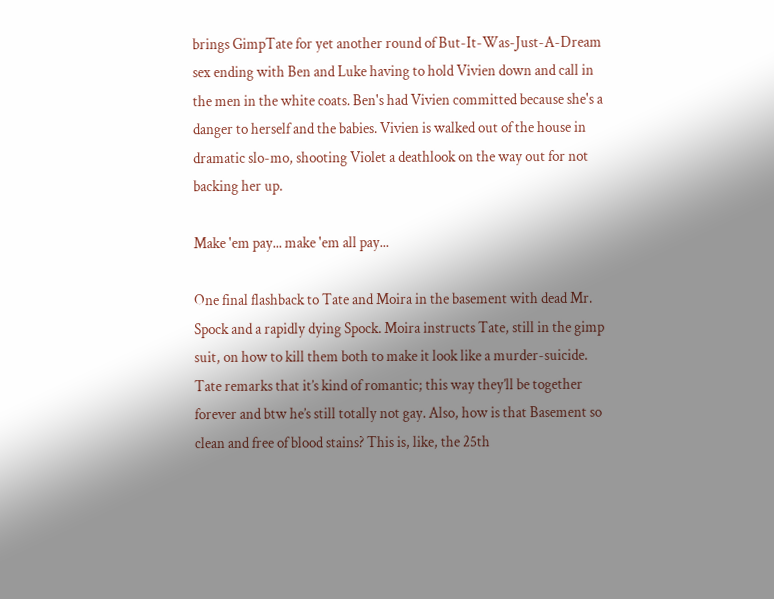brings GimpTate for yet another round of But-It-Was-Just-A-Dream sex ending with Ben and Luke having to hold Vivien down and call in the men in the white coats. Ben's had Vivien committed because she's a danger to herself and the babies. Vivien is walked out of the house in dramatic slo-mo, shooting Violet a deathlook on the way out for not backing her up.

Make 'em pay... make 'em all pay...

One final flashback to Tate and Moira in the basement with dead Mr. Spock and a rapidly dying Spock. Moira instructs Tate, still in the gimp suit, on how to kill them both to make it look like a murder-suicide. Tate remarks that it’s kind of romantic; this way they’ll be together forever and btw he’s still totally not gay. Also, how is that Basement so clean and free of blood stains? This is, like, the 25th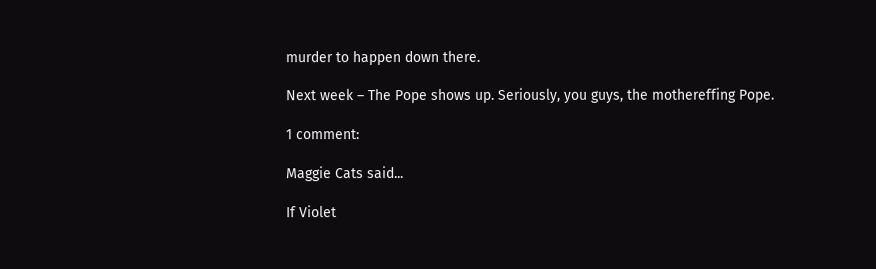murder to happen down there.

Next week – The Pope shows up. Seriously, you guys, the mothereffing Pope.

1 comment:

Maggie Cats said...

If Violet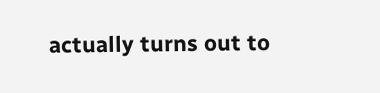actually turns out to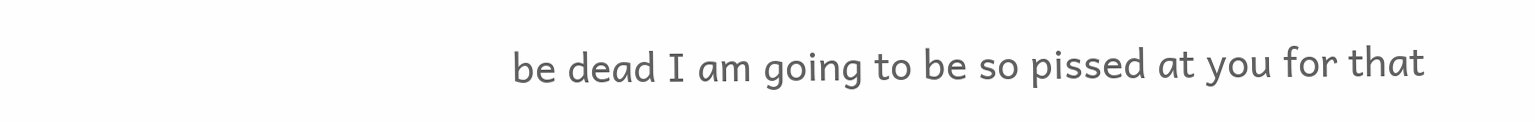be dead I am going to be so pissed at you for that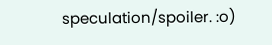speculation/spoiler. :o)